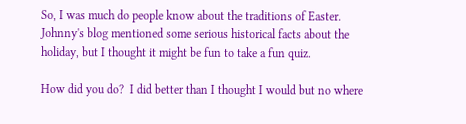So, I was much do people know about the traditions of Easter.  Johnny's blog mentioned some serious historical facts about the holiday, but I thought it might be fun to take a fun quiz.

How did you do?  I did better than I thought I would but no where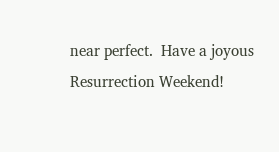near perfect.  Have a joyous Resurrection Weekend!